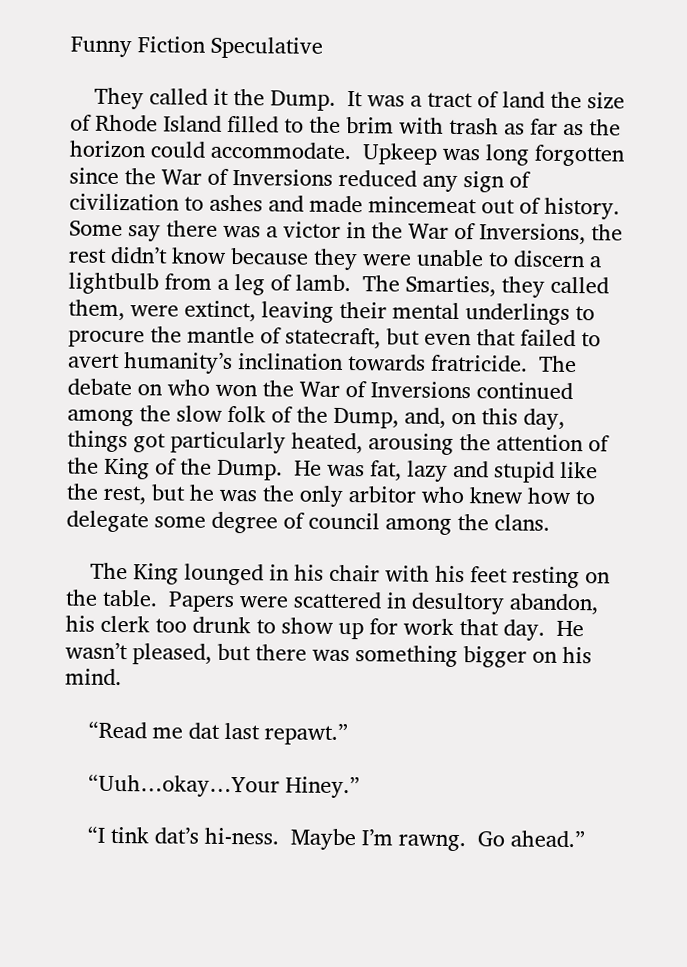Funny Fiction Speculative

    They called it the Dump.  It was a tract of land the size of Rhode Island filled to the brim with trash as far as the horizon could accommodate.  Upkeep was long forgotten since the War of Inversions reduced any sign of civilization to ashes and made mincemeat out of history.  Some say there was a victor in the War of Inversions, the rest didn’t know because they were unable to discern a lightbulb from a leg of lamb.  The Smarties, they called them, were extinct, leaving their mental underlings to procure the mantle of statecraft, but even that failed to avert humanity’s inclination towards fratricide.  The debate on who won the War of Inversions continued among the slow folk of the Dump, and, on this day, things got particularly heated, arousing the attention of the King of the Dump.  He was fat, lazy and stupid like the rest, but he was the only arbitor who knew how to delegate some degree of council among the clans.

    The King lounged in his chair with his feet resting on the table.  Papers were scattered in desultory abandon, his clerk too drunk to show up for work that day.  He wasn’t pleased, but there was something bigger on his mind.

    “Read me dat last repawt.”

    “Uuh…okay…Your Hiney.”

    “I tink dat’s hi-ness.  Maybe I’m rawng.  Go ahead.”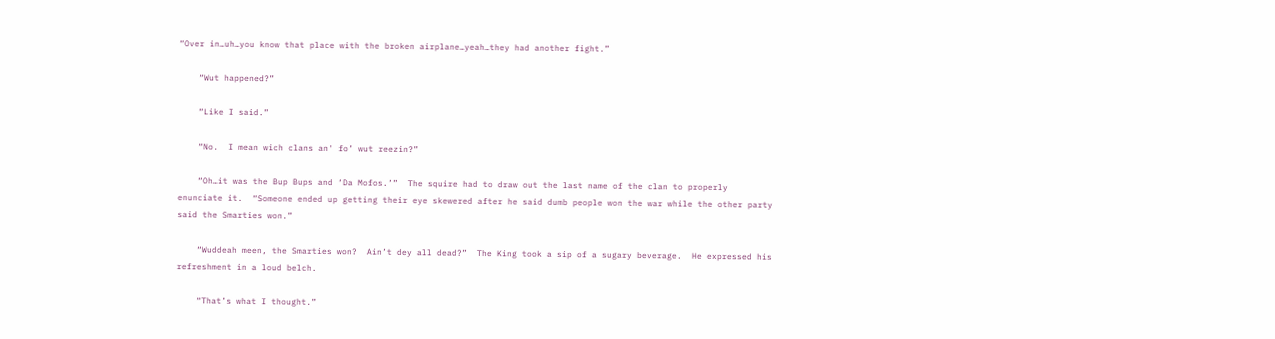“Over in…uh…you know that place with the broken airplane…yeah…they had another fight.”

    “Wut happened?”

    “Like I said.”

    “No.  I mean wich clans an' fo’ wut reezin?”

    “Oh…it was the Bup Bups and ‘Da Mofos.’”  The squire had to draw out the last name of the clan to properly enunciate it.  “Someone ended up getting their eye skewered after he said dumb people won the war while the other party said the Smarties won.”

    “Wuddeah meen, the Smarties won?  Ain’t dey all dead?”  The King took a sip of a sugary beverage.  He expressed his refreshment in a loud belch.

    “That’s what I thought.”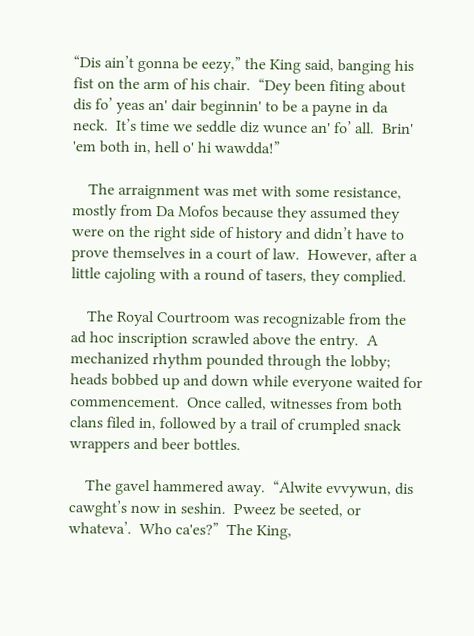“Dis ain’t gonna be eezy,” the King said, banging his fist on the arm of his chair.  “Dey been fiting about dis fo’ yeas an' dair beginnin' to be a payne in da neck.  It’s time we seddle diz wunce an' fo’ all.  Brin' 'em both in, hell o' hi wawdda!”

    The arraignment was met with some resistance, mostly from Da Mofos because they assumed they were on the right side of history and didn’t have to prove themselves in a court of law.  However, after a little cajoling with a round of tasers, they complied.

    The Royal Courtroom was recognizable from the ad hoc inscription scrawled above the entry.  A mechanized rhythm pounded through the lobby; heads bobbed up and down while everyone waited for commencement.  Once called, witnesses from both clans filed in, followed by a trail of crumpled snack wrappers and beer bottles.

    The gavel hammered away.  “Alwite evvywun, dis cawght’s now in seshin.  Pweez be seeted, or whateva’.  Who ca'es?”  The King,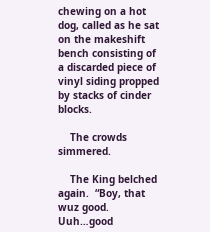chewing on a hot dog, called as he sat on the makeshift bench consisting of a discarded piece of vinyl siding propped by stacks of cinder blocks.

    The crowds simmered.

    The King belched again.  “Boy, that wuz good.  Uuh…good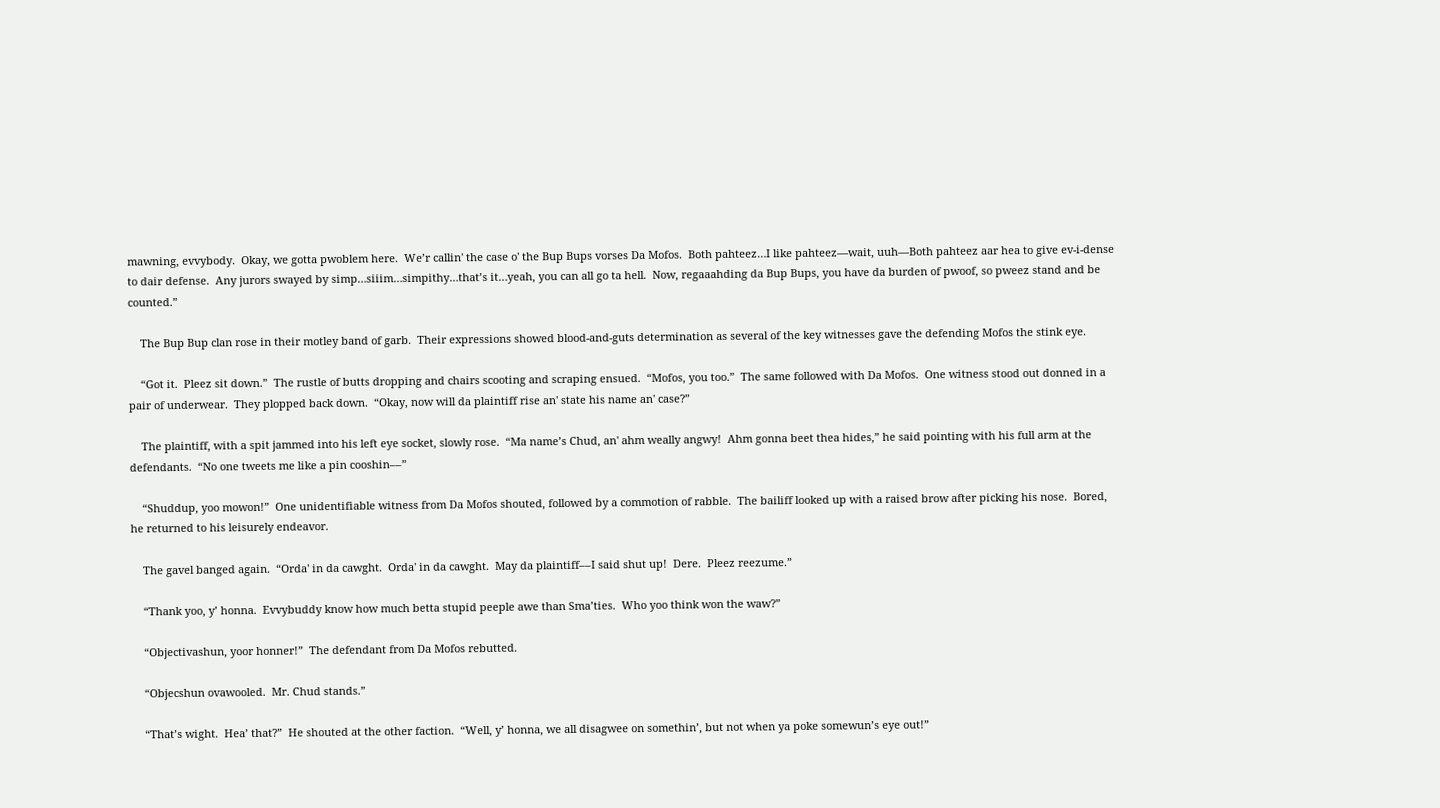mawning, evvybody.  Okay, we gotta pwoblem here.  We’r callin' the case o' the Bup Bups vorses Da Mofos.  Both pahteez…I like pahteez—wait, uuh—Both pahteez aar hea to give ev-i-dense to dair defense.  Any jurors swayed by simp…siiim…simpithy…that’s it…yeah, you can all go ta hell.  Now, regaaahding da Bup Bups, you have da burden of pwoof, so pweez stand and be counted.”

    The Bup Bup clan rose in their motley band of garb.  Their expressions showed blood-and-guts determination as several of the key witnesses gave the defending Mofos the stink eye.

    “Got it.  Pleez sit down.”  The rustle of butts dropping and chairs scooting and scraping ensued.  “Mofos, you too.”  The same followed with Da Mofos.  One witness stood out donned in a pair of underwear.  They plopped back down.  “Okay, now will da plaintiff rise an' state his name an' case?”

    The plaintiff, with a spit jammed into his left eye socket, slowly rose.  “Ma name’s Chud, an' ahm weally angwy!  Ahm gonna beet thea hides,” he said pointing with his full arm at the defendants.  “No one tweets me like a pin cooshin––”

    “Shuddup, yoo mowon!”  One unidentifiable witness from Da Mofos shouted, followed by a commotion of rabble.  The bailiff looked up with a raised brow after picking his nose.  Bored, he returned to his leisurely endeavor.

    The gavel banged again.  “Orda' in da cawght.  Orda' in da cawght.  May da plaintiff––I said shut up!  Dere.  Pleez reezume.”

    “Thank yoo, y’ honna.  Evvybuddy know how much betta stupid peeple awe than Sma’ties.  Who yoo think won the waw?”

    “Objectivashun, yoor honner!”  The defendant from Da Mofos rebutted.

    “Objecshun ovawooled.  Mr. Chud stands.”

    “That’s wight.  Hea’ that?”  He shouted at the other faction.  “Well, y’ honna, we all disagwee on somethin’, but not when ya poke somewun’s eye out!”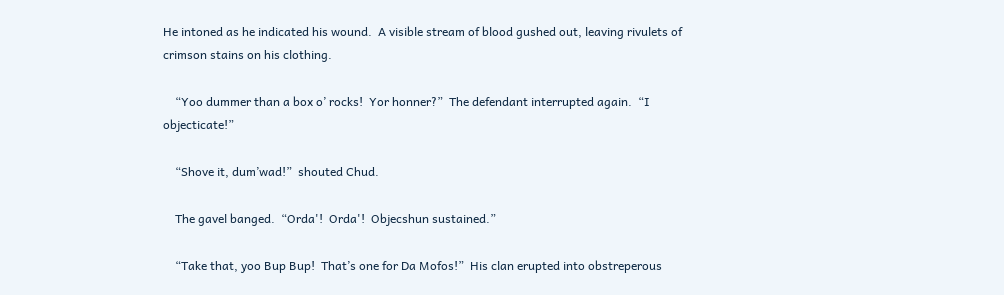He intoned as he indicated his wound.  A visible stream of blood gushed out, leaving rivulets of crimson stains on his clothing.

    “Yoo dummer than a box o’ rocks!  Yor honner?”  The defendant interrupted again.  “I objecticate!”

    “Shove it, dum’wad!”  shouted Chud.

    The gavel banged.  “Orda'!  Orda'!  Objecshun sustained.”

    “Take that, yoo Bup Bup!  That’s one for Da Mofos!”  His clan erupted into obstreperous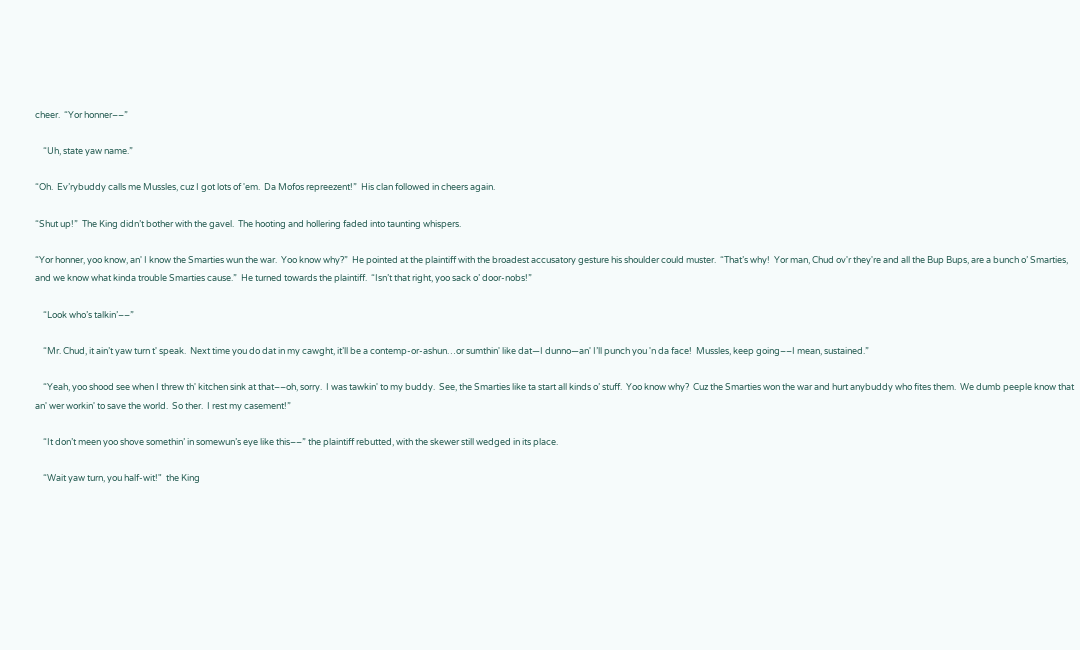cheer.  “Yor honner––”

    “Uh, state yaw name.”

“Oh.  Ev’rybuddy calls me Mussles, cuz I got lots of 'em.  Da Mofos repreezent!”  His clan followed in cheers again.

“Shut up!”  The King didn’t bother with the gavel.  The hooting and hollering faded into taunting whispers.

“Yor honner, yoo know, an' I know the Smarties wun the war.  Yoo know why?”  He pointed at the plaintiff with the broadest accusatory gesture his shoulder could muster.  “That’s why!  Yor man, Chud ov'r they're and all the Bup Bups, are a bunch o’ Smarties, and we know what kinda trouble Smarties cause.”  He turned towards the plaintiff.  “Isn’t that right, yoo sack o’ door-nobs!”

    “Look who’s talkin’––”

    “Mr. Chud, it ain’t yaw turn t' speak.  Next time you do dat in my cawght, it’ll be a contemp-or-ashun…or sumthin' like dat—I dunno—an' I’ll punch you 'n da face!  Mussles, keep going––I mean, sustained.”

    “Yeah, yoo shood see when I threw th' kitchen sink at that––oh, sorry.  I was tawkin' to my buddy.  See, the Smarties like ta start all kinds o’ stuff.  Yoo know why?  Cuz the Smarties won the war and hurt anybuddy who fites them.  We dumb peeple know that an' wer workin' to save the world.  So ther.  I rest my casement!”

    “It don’t meen yoo shove somethin’ in somewun’s eye like this––” the plaintiff rebutted, with the skewer still wedged in its place.

    “Wait yaw turn, you half-wit!"  the King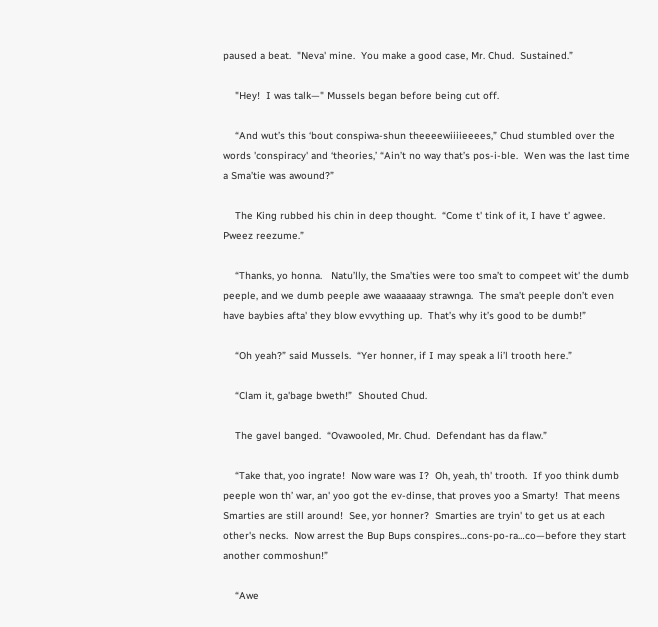paused a beat.  "Neva' mine.  You make a good case, Mr. Chud.  Sustained.”

    "Hey!  I was talk—" Mussels began before being cut off.

    “And wut’s this ‘bout conspiwa-shun theeeewiiiieeees,” Chud stumbled over the words 'conspiracy' and ‘theories,’ “Ain’t no way that’s pos-i-ble.  Wen was the last time a Sma’tie was awound?”

    The King rubbed his chin in deep thought.  “Come t' tink of it, I have t’ agwee.  Pweez reezume.”

    “Thanks, yo honna.   Natu’lly, the Sma’ties were too sma’t to compeet wit' the dumb peeple, and we dumb peeple awe waaaaaay strawnga.  The sma’t peeple don’t even have baybies afta' they blow evvything up.  That’s why it’s good to be dumb!”

    “Oh yeah?” said Mussels.  “Yer honner, if I may speak a li’l trooth here.”

    “Clam it, ga'bage bweth!”  Shouted Chud.

    The gavel banged.  “Ovawooled, Mr. Chud.  Defendant has da flaw.”

    “Take that, yoo ingrate!  Now ware was I?  Oh, yeah, th' trooth.  If yoo think dumb peeple won th’ war, an' yoo got the ev-dinse, that proves yoo a Smarty!  That meens Smarties are still around!  See, yor honner?  Smarties are tryin' to get us at each other's necks.  Now arrest the Bup Bups conspires…cons-po-ra…co—before they start another commoshun!”

    “Awe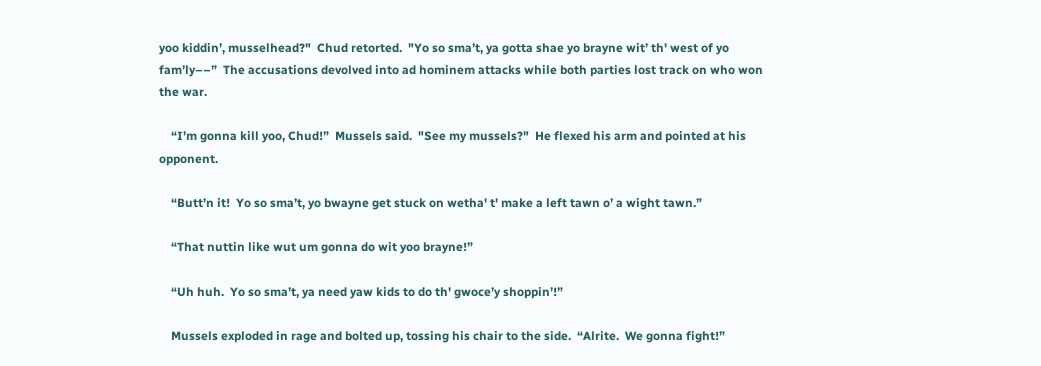yoo kiddin’, musselhead?"  Chud retorted.  "Yo so sma’t, ya gotta shae yo brayne wit’ th' west of yo fam’ly––”  The accusations devolved into ad hominem attacks while both parties lost track on who won the war.

    “I’m gonna kill yoo, Chud!”  Mussels said.  "See my mussels?"  He flexed his arm and pointed at his opponent.

    “Butt’n it!  Yo so sma’t, yo bwayne get stuck on wetha' t' make a left tawn o’ a wight tawn.”

    “That nuttin like wut um gonna do wit yoo brayne!”

    “Uh huh.  Yo so sma’t, ya need yaw kids to do th' gwoce’y shoppin’!”

    Mussels exploded in rage and bolted up, tossing his chair to the side.  “Alrite.  We gonna fight!”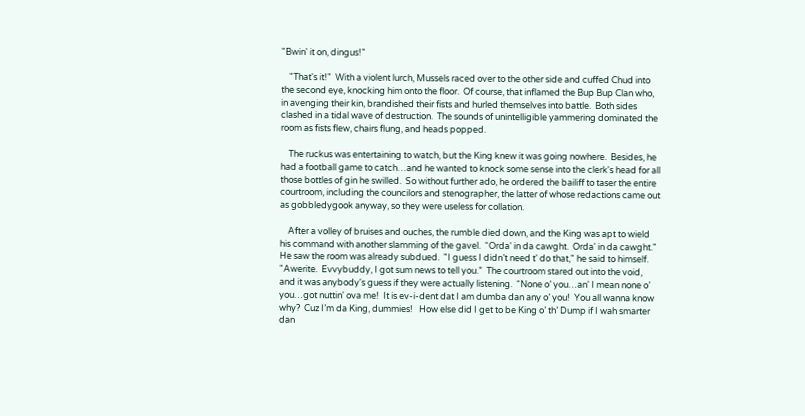"Bwin' it on, dingus!"

    "That's it!"  With a violent lurch, Mussels raced over to the other side and cuffed Chud into the second eye, knocking him onto the floor.  Of course, that inflamed the Bup Bup Clan who, in avenging their kin, brandished their fists and hurled themselves into battle.  Both sides clashed in a tidal wave of destruction.  The sounds of unintelligible yammering dominated the room as fists flew, chairs flung, and heads popped.

    The ruckus was entertaining to watch, but the King knew it was going nowhere.  Besides, he had a football game to catch…and he wanted to knock some sense into the clerk's head for all those bottles of gin he swilled.  So without further ado, he ordered the bailiff to taser the entire courtroom, including the councilors and stenographer, the latter of whose redactions came out as gobbledygook anyway, so they were useless for collation.

    After a volley of bruises and ouches, the rumble died down, and the King was apt to wield his command with another slamming of the gavel.  “Orda' in da cawght.  Orda' in da cawght."  He saw the room was already subdued.  "I guess I didn’t need t' do that," he said to himself.  "Awerite.  Evvybuddy, I got sum news to tell you.”  The courtroom stared out into the void, and it was anybody's guess if they were actually listening.  “None o’ you…an' I mean none o’ you…got nuttin' ova me!  It is ev-i-dent dat I am dumba dan any o’ you!  You all wanna know why?  Cuz I’m da King, dummies!   How else did I get to be King o’ th’ Dump if I wah smarter dan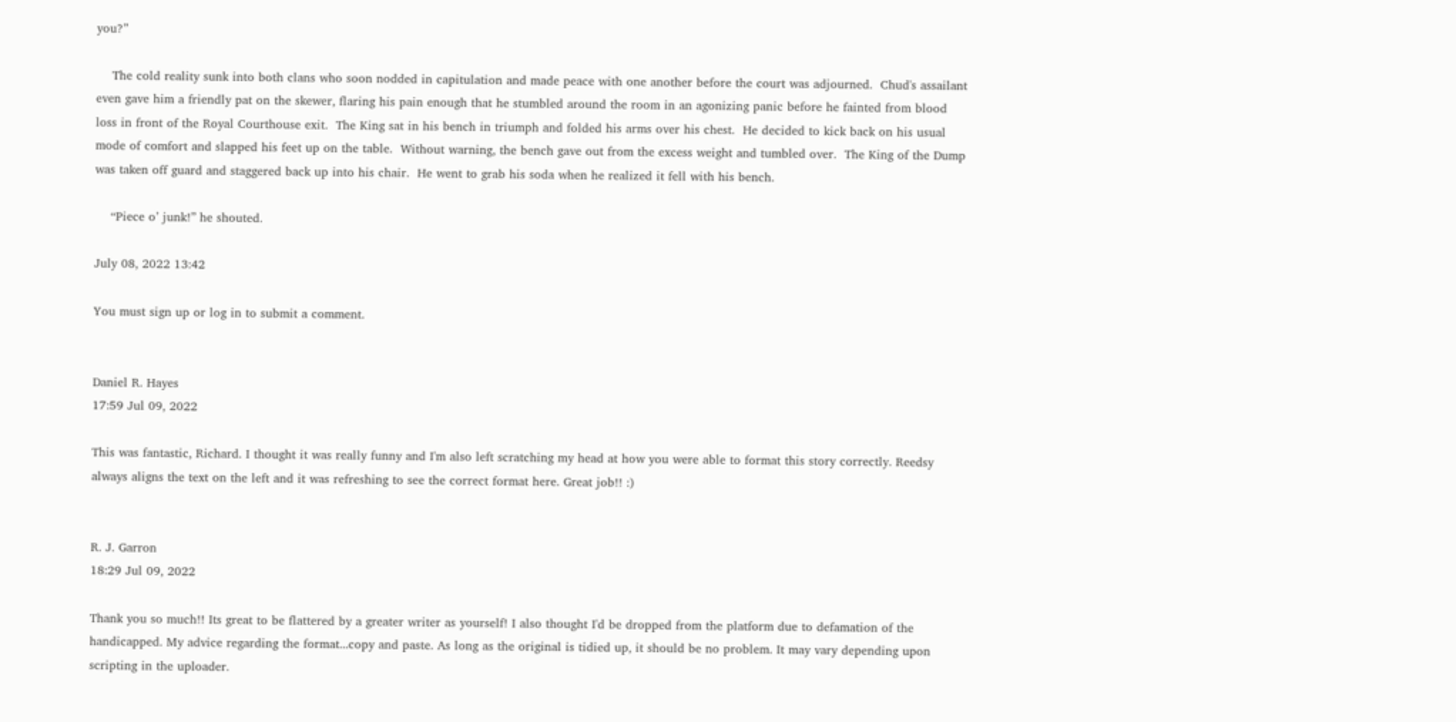you?”

    The cold reality sunk into both clans who soon nodded in capitulation and made peace with one another before the court was adjourned.  Chud's assailant even gave him a friendly pat on the skewer, flaring his pain enough that he stumbled around the room in an agonizing panic before he fainted from blood loss in front of the Royal Courthouse exit.  The King sat in his bench in triumph and folded his arms over his chest.  He decided to kick back on his usual mode of comfort and slapped his feet up on the table.  Without warning, the bench gave out from the excess weight and tumbled over.  The King of the Dump was taken off guard and staggered back up into his chair.  He went to grab his soda when he realized it fell with his bench.

    “Piece o’ junk!” he shouted.

July 08, 2022 13:42

You must sign up or log in to submit a comment.


Daniel R. Hayes
17:59 Jul 09, 2022

This was fantastic, Richard. I thought it was really funny and I'm also left scratching my head at how you were able to format this story correctly. Reedsy always aligns the text on the left and it was refreshing to see the correct format here. Great job!! :)


R. J. Garron
18:29 Jul 09, 2022

Thank you so much!! Its great to be flattered by a greater writer as yourself! I also thought I'd be dropped from the platform due to defamation of the handicapped. My advice regarding the format...copy and paste. As long as the original is tidied up, it should be no problem. It may vary depending upon scripting in the uploader.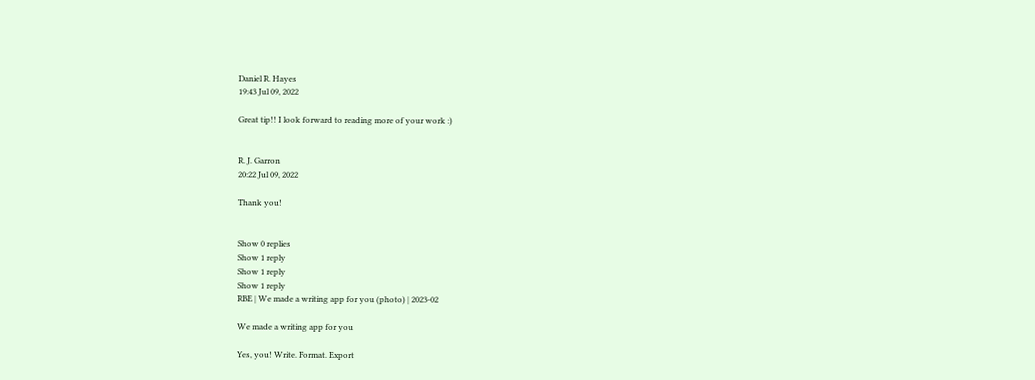Daniel R. Hayes
19:43 Jul 09, 2022

Great tip!! I look forward to reading more of your work :)


R. J. Garron
20:22 Jul 09, 2022

Thank you!


Show 0 replies
Show 1 reply
Show 1 reply
Show 1 reply
RBE | We made a writing app for you (photo) | 2023-02

We made a writing app for you

Yes, you! Write. Format. Export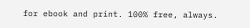for ebook and print. 100% free, always.